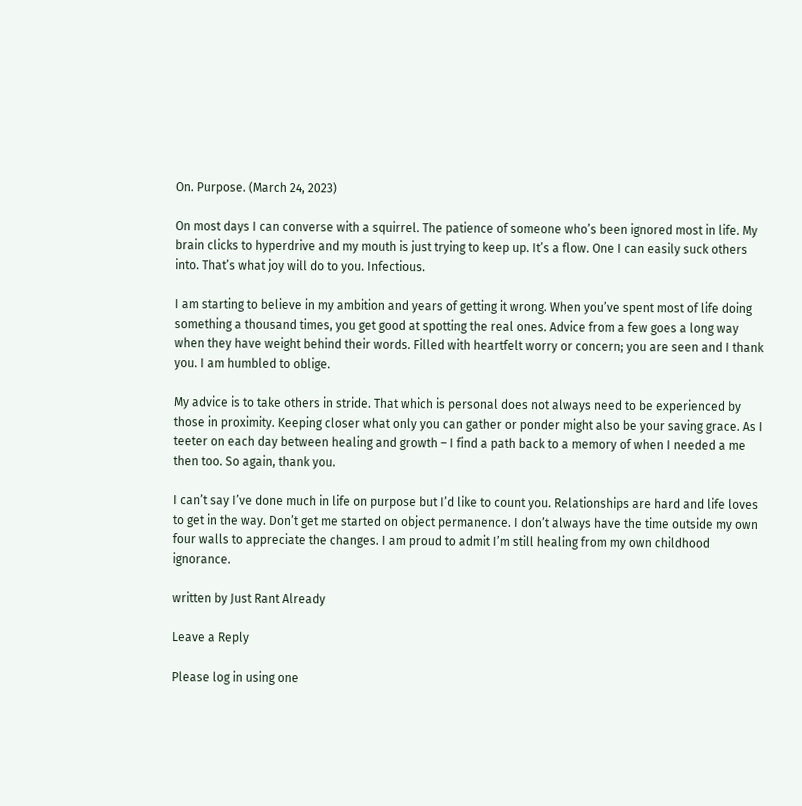On. Purpose. (March 24, 2023)

On most days I can converse with a squirrel. The patience of someone who’s been ignored most in life. My brain clicks to hyperdrive and my mouth is just trying to keep up. It’s a flow. One I can easily suck others into. That’s what joy will do to you. Infectious.

I am starting to believe in my ambition and years of getting it wrong. When you’ve spent most of life doing something a thousand times, you get good at spotting the real ones. Advice from a few goes a long way when they have weight behind their words. Filled with heartfelt worry or concern; you are seen and I thank you. I am humbled to oblige.

My advice is to take others in stride. That which is personal does not always need to be experienced by those in proximity. Keeping closer what only you can gather or ponder might also be your saving grace. As I teeter on each day between healing and growth – I find a path back to a memory of when I needed a me then too. So again, thank you.

I can’t say I’ve done much in life on purpose but I’d like to count you. Relationships are hard and life loves to get in the way. Don’t get me started on object permanence. I don’t always have the time outside my own four walls to appreciate the changes. I am proud to admit I’m still healing from my own childhood ignorance.

written by Just Rant Already

Leave a Reply

Please log in using one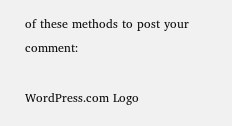of these methods to post your comment:

WordPress.com Logo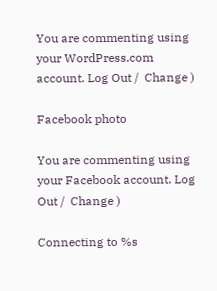You are commenting using your WordPress.com account. Log Out /  Change )

Facebook photo

You are commenting using your Facebook account. Log Out /  Change )

Connecting to %s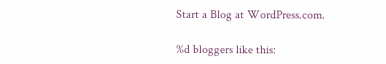Start a Blog at WordPress.com.

%d bloggers like this: